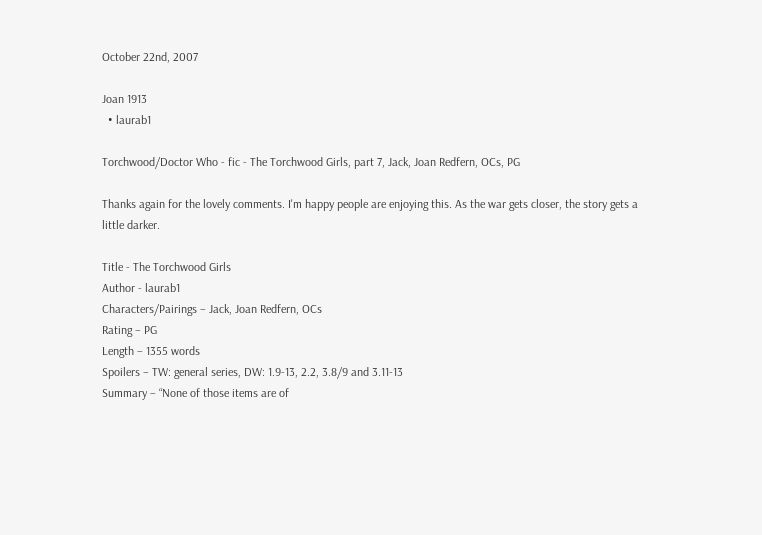October 22nd, 2007

Joan 1913
  • laurab1

Torchwood/Doctor Who - fic - The Torchwood Girls, part 7, Jack, Joan Redfern, OCs, PG

Thanks again for the lovely comments. I'm happy people are enjoying this. As the war gets closer, the story gets a little darker.

Title - The Torchwood Girls
Author - laurab1
Characters/Pairings – Jack, Joan Redfern, OCs
Rating – PG
Length – 1355 words
Spoilers – TW: general series, DW: 1.9-13, 2.2, 3.8/9 and 3.11-13
Summary – “None of those items are of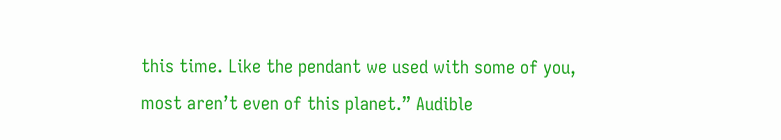this time. Like the pendant we used with some of you, most aren’t even of this planet.” Audible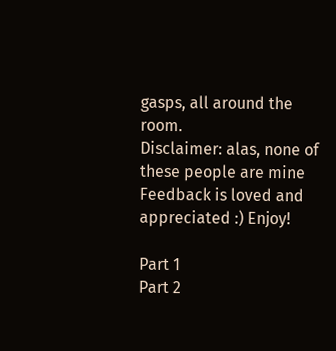gasps, all around the room.
Disclaimer: alas, none of these people are mine
Feedback is loved and appreciated :) Enjoy!

Part 1
Part 2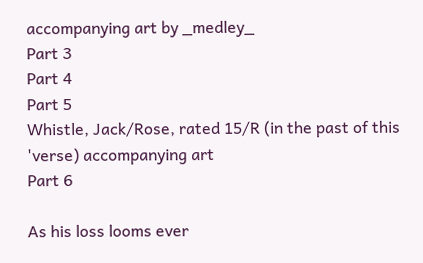accompanying art by _medley_
Part 3
Part 4
Part 5
Whistle, Jack/Rose, rated 15/R (in the past of this 'verse) accompanying art
Part 6

As his loss looms ever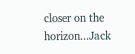closer on the horizon...Jack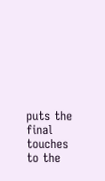puts the final touches to the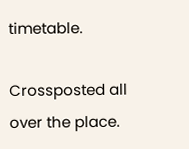timetable.

Crossposted all over the place.